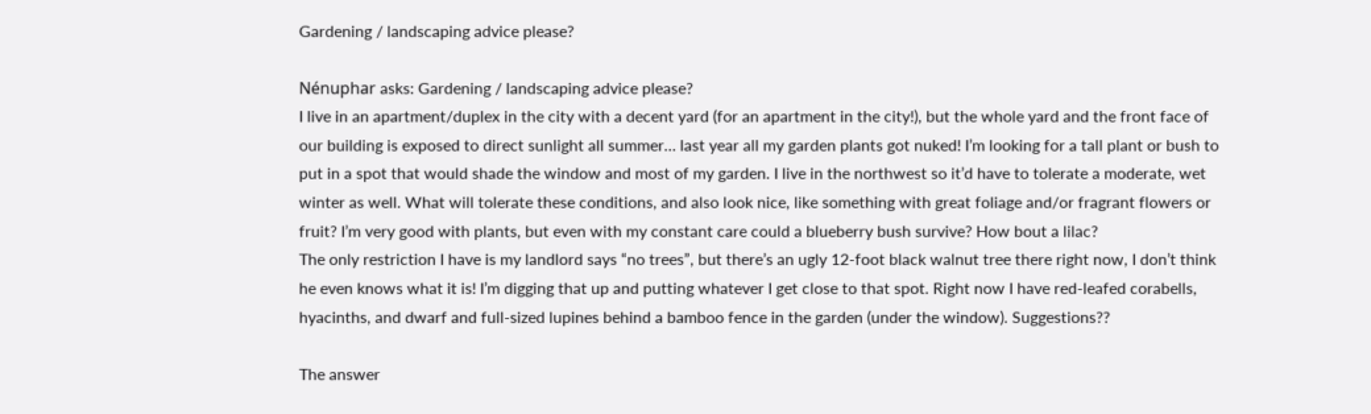Gardening / landscaping advice please?

Nénuphar asks: Gardening / landscaping advice please?
I live in an apartment/duplex in the city with a decent yard (for an apartment in the city!), but the whole yard and the front face of our building is exposed to direct sunlight all summer… last year all my garden plants got nuked! I’m looking for a tall plant or bush to put in a spot that would shade the window and most of my garden. I live in the northwest so it’d have to tolerate a moderate, wet winter as well. What will tolerate these conditions, and also look nice, like something with great foliage and/or fragrant flowers or fruit? I’m very good with plants, but even with my constant care could a blueberry bush survive? How bout a lilac?
The only restriction I have is my landlord says “no trees”, but there’s an ugly 12-foot black walnut tree there right now, I don’t think he even knows what it is! I’m digging that up and putting whatever I get close to that spot. Right now I have red-leafed corabells, hyacinths, and dwarf and full-sized lupines behind a bamboo fence in the garden (under the window). Suggestions??

The answer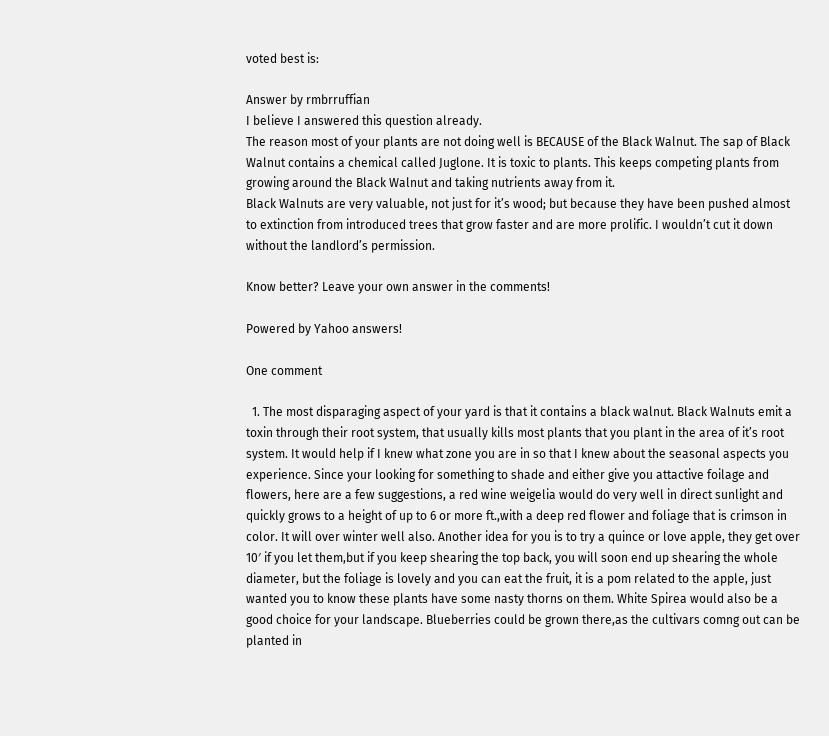voted best is:

Answer by rmbrruffian
I believe I answered this question already.
The reason most of your plants are not doing well is BECAUSE of the Black Walnut. The sap of Black Walnut contains a chemical called Juglone. It is toxic to plants. This keeps competing plants from growing around the Black Walnut and taking nutrients away from it.
Black Walnuts are very valuable, not just for it’s wood; but because they have been pushed almost to extinction from introduced trees that grow faster and are more prolific. I wouldn’t cut it down without the landlord’s permission.

Know better? Leave your own answer in the comments!

Powered by Yahoo answers!

One comment

  1. The most disparaging aspect of your yard is that it contains a black walnut. Black Walnuts emit a toxin through their root system, that usually kills most plants that you plant in the area of it’s root system. It would help if I knew what zone you are in so that I knew about the seasonal aspects you experience. Since your looking for something to shade and either give you attactive foilage and flowers, here are a few suggestions, a red wine weigelia would do very well in direct sunlight and quickly grows to a height of up to 6 or more ft.,with a deep red flower and foliage that is crimson in color. It will over winter well also. Another idea for you is to try a quince or love apple, they get over 10′ if you let them,but if you keep shearing the top back, you will soon end up shearing the whole diameter, but the foliage is lovely and you can eat the fruit, it is a pom related to the apple, just wanted you to know these plants have some nasty thorns on them. White Spirea would also be a good choice for your landscape. Blueberries could be grown there,as the cultivars comng out can be planted in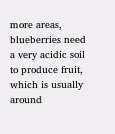more areas, blueberries need a very acidic soil to produce fruit, which is usually around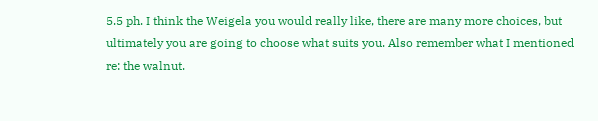5.5 ph. I think the Weigela you would really like, there are many more choices, but ultimately you are going to choose what suits you. Also remember what I mentioned re: the walnut.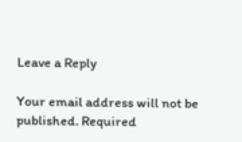Leave a Reply

Your email address will not be published. Required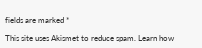fields are marked *

This site uses Akismet to reduce spam. Learn how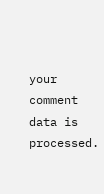your comment data is processed.